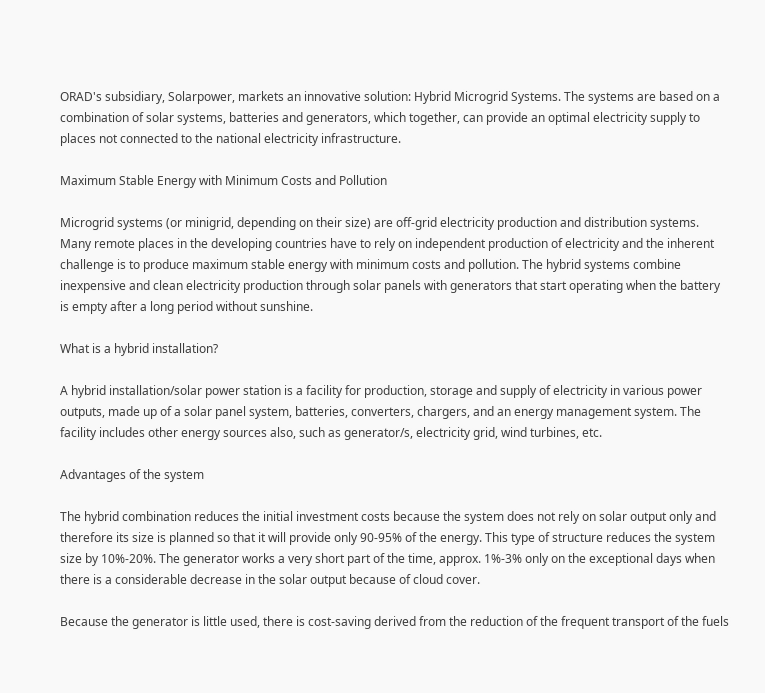ORAD's subsidiary, Solarpower, markets an innovative solution: Hybrid Microgrid Systems. The systems are based on a combination of solar systems, batteries and generators, which together, can provide an optimal electricity supply to places not connected to the national electricity infrastructure.

Maximum Stable Energy with Minimum Costs and Pollution

Microgrid systems (or minigrid, depending on their size) are off-grid electricity production and distribution systems. Many remote places in the developing countries have to rely on independent production of electricity and the inherent challenge is to produce maximum stable energy with minimum costs and pollution. The hybrid systems combine inexpensive and clean electricity production through solar panels with generators that start operating when the battery is empty after a long period without sunshine.

What is a hybrid installation?

A hybrid installation/solar power station is a facility for production, storage and supply of electricity in various power outputs, made up of a solar panel system, batteries, converters, chargers, and an energy management system. The facility includes other energy sources also, such as generator/s, electricity grid, wind turbines, etc.

Advantages of the system

The hybrid combination reduces the initial investment costs because the system does not rely on solar output only and therefore its size is planned so that it will provide only 90-95% of the energy. This type of structure reduces the system size by 10%-20%. The generator works a very short part of the time, approx. 1%-3% only on the exceptional days when there is a considerable decrease in the solar output because of cloud cover.

Because the generator is little used, there is cost-saving derived from the reduction of the frequent transport of the fuels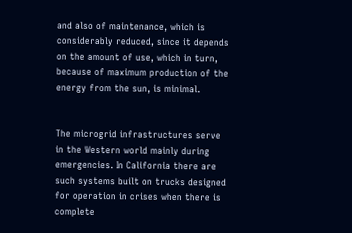and also of maintenance, which is considerably reduced, since it depends on the amount of use, which in turn, because of maximum production of the energy from the sun, is minimal.


The microgrid infrastructures serve in the Western world mainly during emergencies. In California there are such systems built on trucks designed for operation in crises when there is complete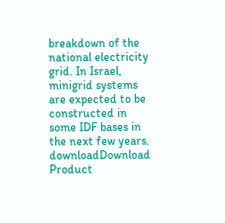breakdown of the national electricity grid. In Israel, minigrid systems are expected to be constructed in some IDF bases in the next few years.
downloadDownload Product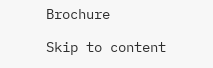Brochure

Skip to content